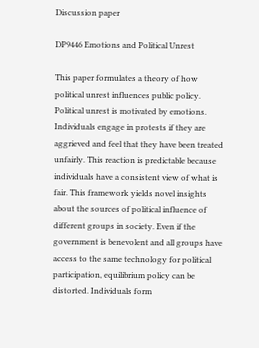Discussion paper

DP9446 Emotions and Political Unrest

This paper formulates a theory of how political unrest influences public policy.
Political unrest is motivated by emotions. Individuals engage in protests if they are aggrieved and feel that they have been treated unfairly. This reaction is predictable because individuals have a consistent view of what is fair. This framework yields novel insights about the sources of political influence of different groups in society. Even if the government is benevolent and all groups have access to the same technology for political participation, equilibrium policy can be distorted. Individuals form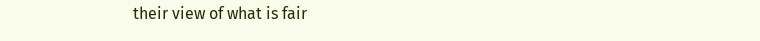their view of what is fair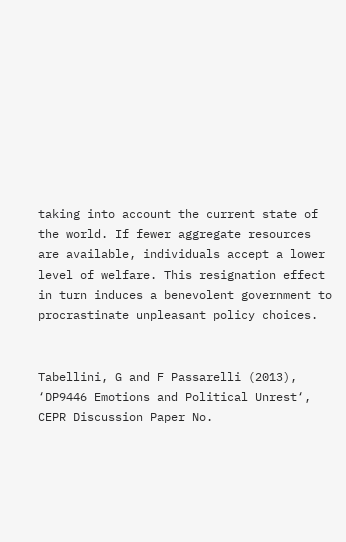taking into account the current state of the world. If fewer aggregate resources are available, individuals accept a lower level of welfare. This resignation effect in turn induces a benevolent government to procrastinate unpleasant policy choices.


Tabellini, G and F Passarelli (2013), ‘DP9446 Emotions and Political Unrest‘, CEPR Discussion Paper No.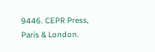9446. CEPR Press, Paris & London.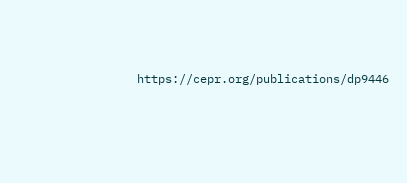https://cepr.org/publications/dp9446